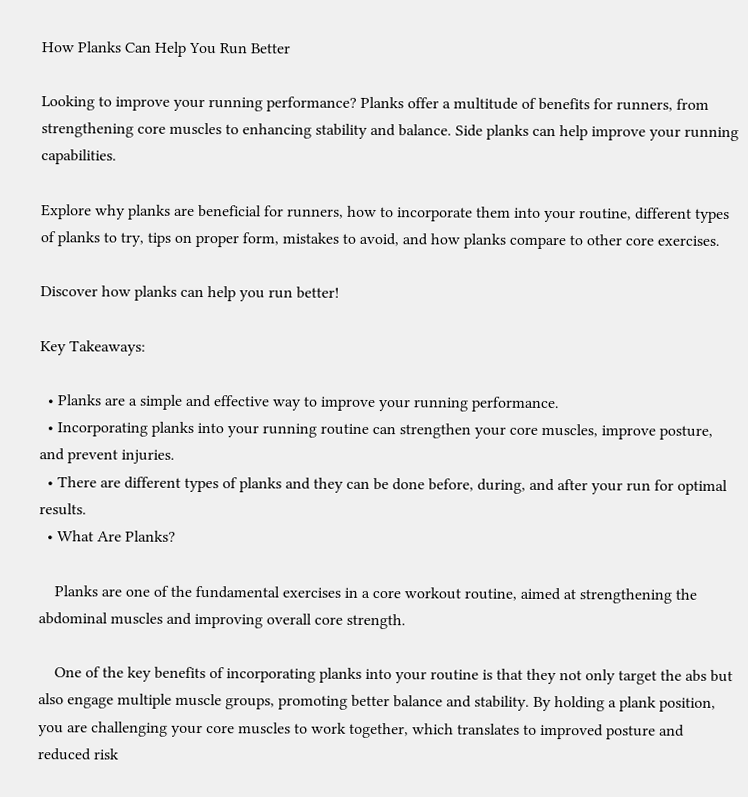How Planks Can Help You Run Better

Looking to improve your running performance? Planks offer a multitude of benefits for runners, from strengthening core muscles to enhancing stability and balance. Side planks can help improve your running capabilities.

Explore why planks are beneficial for runners, how to incorporate them into your routine, different types of planks to try, tips on proper form, mistakes to avoid, and how planks compare to other core exercises.

Discover how planks can help you run better!

Key Takeaways:

  • Planks are a simple and effective way to improve your running performance.
  • Incorporating planks into your running routine can strengthen your core muscles, improve posture, and prevent injuries.
  • There are different types of planks and they can be done before, during, and after your run for optimal results.
  • What Are Planks?

    Planks are one of the fundamental exercises in a core workout routine, aimed at strengthening the abdominal muscles and improving overall core strength.

    One of the key benefits of incorporating planks into your routine is that they not only target the abs but also engage multiple muscle groups, promoting better balance and stability. By holding a plank position, you are challenging your core muscles to work together, which translates to improved posture and reduced risk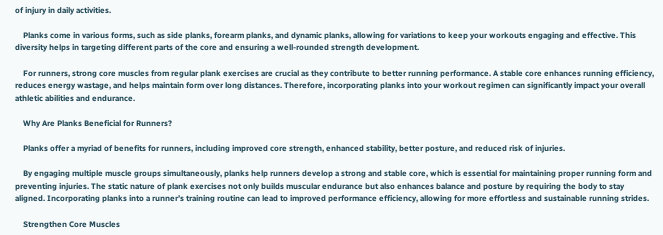of injury in daily activities.

    Planks come in various forms, such as side planks, forearm planks, and dynamic planks, allowing for variations to keep your workouts engaging and effective. This diversity helps in targeting different parts of the core and ensuring a well-rounded strength development.

    For runners, strong core muscles from regular plank exercises are crucial as they contribute to better running performance. A stable core enhances running efficiency, reduces energy wastage, and helps maintain form over long distances. Therefore, incorporating planks into your workout regimen can significantly impact your overall athletic abilities and endurance.

    Why Are Planks Beneficial for Runners?

    Planks offer a myriad of benefits for runners, including improved core strength, enhanced stability, better posture, and reduced risk of injuries.

    By engaging multiple muscle groups simultaneously, planks help runners develop a strong and stable core, which is essential for maintaining proper running form and preventing injuries. The static nature of plank exercises not only builds muscular endurance but also enhances balance and posture by requiring the body to stay aligned. Incorporating planks into a runner’s training routine can lead to improved performance efficiency, allowing for more effortless and sustainable running strides.

    Strengthen Core Muscles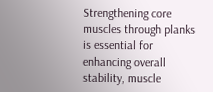Strengthening core muscles through planks is essential for enhancing overall stability, muscle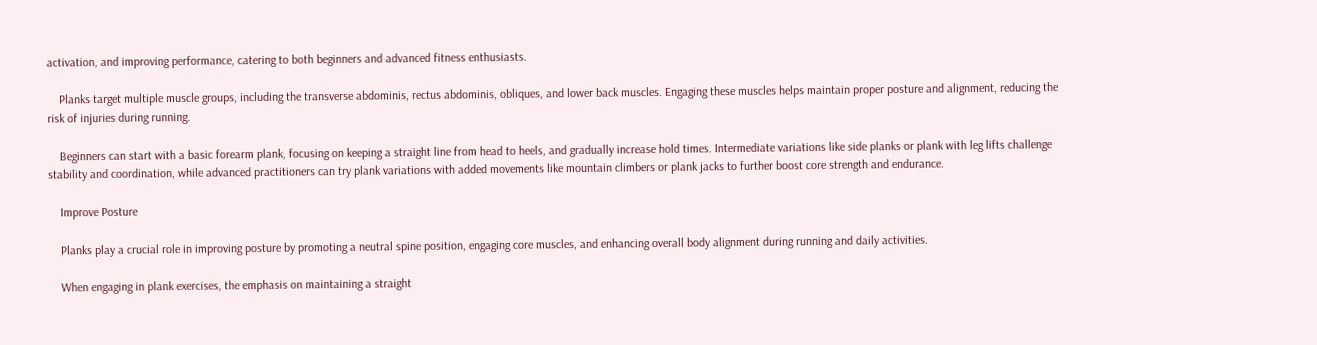activation, and improving performance, catering to both beginners and advanced fitness enthusiasts.

    Planks target multiple muscle groups, including the transverse abdominis, rectus abdominis, obliques, and lower back muscles. Engaging these muscles helps maintain proper posture and alignment, reducing the risk of injuries during running.

    Beginners can start with a basic forearm plank, focusing on keeping a straight line from head to heels, and gradually increase hold times. Intermediate variations like side planks or plank with leg lifts challenge stability and coordination, while advanced practitioners can try plank variations with added movements like mountain climbers or plank jacks to further boost core strength and endurance.

    Improve Posture

    Planks play a crucial role in improving posture by promoting a neutral spine position, engaging core muscles, and enhancing overall body alignment during running and daily activities.

    When engaging in plank exercises, the emphasis on maintaining a straight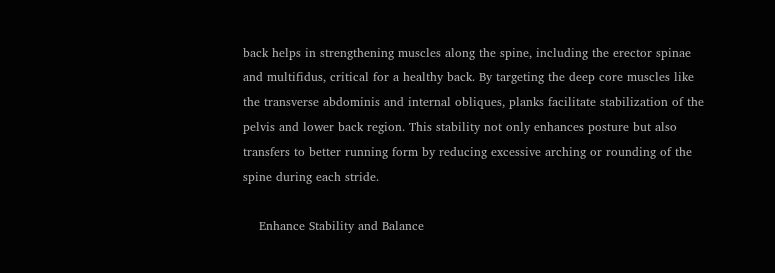back helps in strengthening muscles along the spine, including the erector spinae and multifidus, critical for a healthy back. By targeting the deep core muscles like the transverse abdominis and internal obliques, planks facilitate stabilization of the pelvis and lower back region. This stability not only enhances posture but also transfers to better running form by reducing excessive arching or rounding of the spine during each stride.

    Enhance Stability and Balance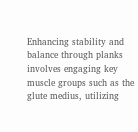Enhancing stability and balance through planks involves engaging key muscle groups such as the glute medius, utilizing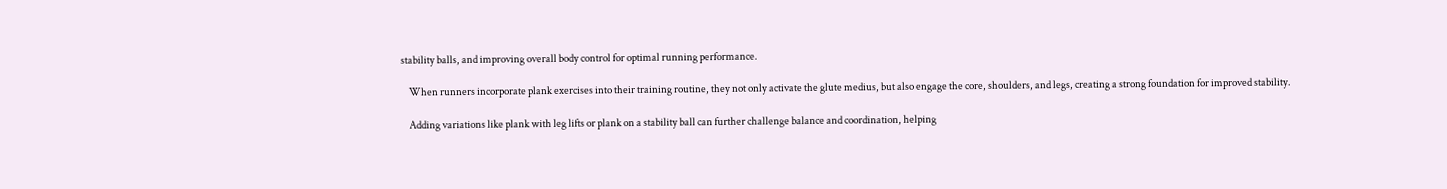stability balls, and improving overall body control for optimal running performance.

    When runners incorporate plank exercises into their training routine, they not only activate the glute medius, but also engage the core, shoulders, and legs, creating a strong foundation for improved stability.

    Adding variations like plank with leg lifts or plank on a stability ball can further challenge balance and coordination, helping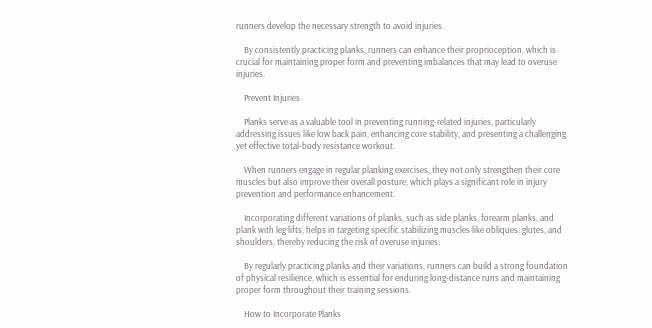runners develop the necessary strength to avoid injuries.

    By consistently practicing planks, runners can enhance their proprioception, which is crucial for maintaining proper form and preventing imbalances that may lead to overuse injuries.

    Prevent Injuries

    Planks serve as a valuable tool in preventing running-related injuries, particularly addressing issues like low back pain, enhancing core stability, and presenting a challenging yet effective total-body resistance workout.

    When runners engage in regular planking exercises, they not only strengthen their core muscles but also improve their overall posture, which plays a significant role in injury prevention and performance enhancement.

    Incorporating different variations of planks, such as side planks, forearm planks, and plank with leg lifts, helps in targeting specific stabilizing muscles like obliques, glutes, and shoulders, thereby reducing the risk of overuse injuries.

    By regularly practicing planks and their variations, runners can build a strong foundation of physical resilience, which is essential for enduring long-distance runs and maintaining proper form throughout their training sessions.

    How to Incorporate Planks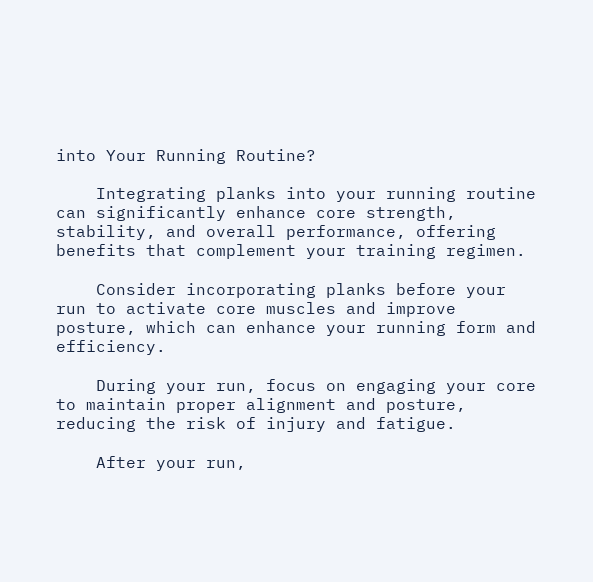into Your Running Routine?

    Integrating planks into your running routine can significantly enhance core strength, stability, and overall performance, offering benefits that complement your training regimen.

    Consider incorporating planks before your run to activate core muscles and improve posture, which can enhance your running form and efficiency.

    During your run, focus on engaging your core to maintain proper alignment and posture, reducing the risk of injury and fatigue.

    After your run,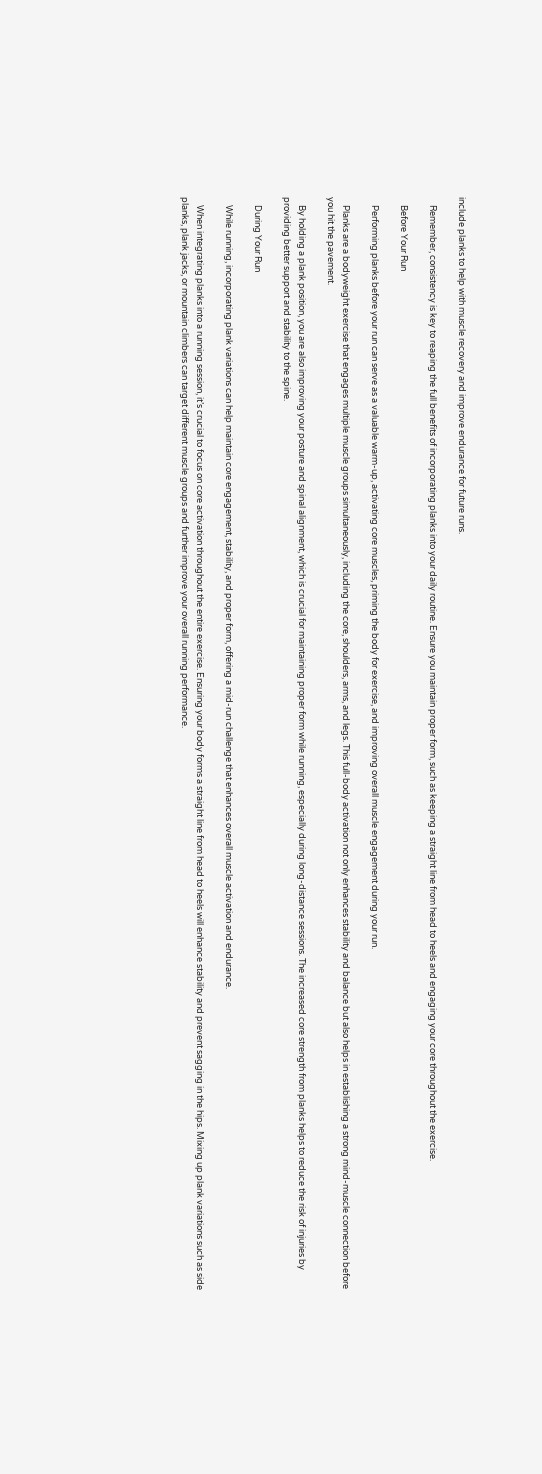include planks to help with muscle recovery and improve endurance for future runs.

    Remember, consistency is key to reaping the full benefits of incorporating planks into your daily routine. Ensure you maintain proper form, such as keeping a straight line from head to heels and engaging your core throughout the exercise.

    Before Your Run

    Performing planks before your run can serve as a valuable warm-up, activating core muscles, priming the body for exercise, and improving overall muscle engagement during your run.

    Planks are a bodyweight exercise that engages multiple muscle groups simultaneously, including the core, shoulders, arms, and legs. This full-body activation not only enhances stability and balance but also helps in establishing a strong mind-muscle connection before you hit the pavement.

    By holding a plank position, you are also improving your posture and spinal alignment, which is crucial for maintaining proper form while running, especially during long-distance sessions. The increased core strength from planks helps to reduce the risk of injuries by providing better support and stability to the spine.

    During Your Run

    While running, incorporating plank variations can help maintain core engagement, stability, and proper form, offering a mid-run challenge that enhances overall muscle activation and endurance.

    When integrating planks into a running session, it’s crucial to focus on core activation throughout the entire exercise. Ensuring your body forms a straight line from head to heels will enhance stability and prevent sagging in the hips. Mixing up plank variations such as side planks, plank jacks, or mountain climbers can target different muscle groups and further improve your overall running performance.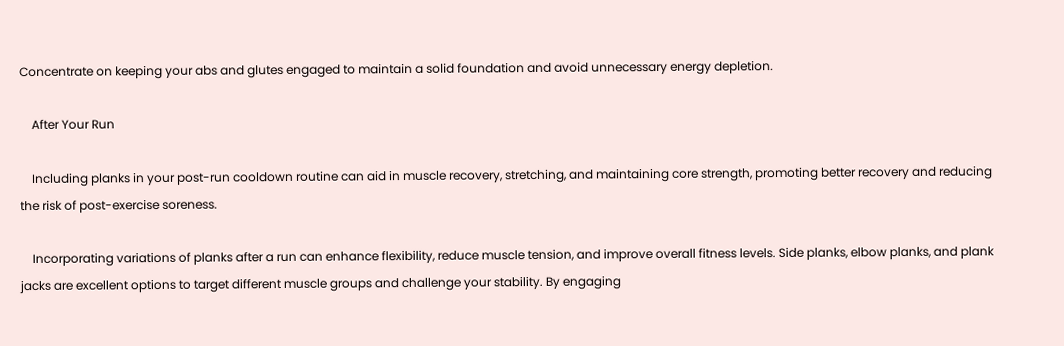Concentrate on keeping your abs and glutes engaged to maintain a solid foundation and avoid unnecessary energy depletion.

    After Your Run

    Including planks in your post-run cooldown routine can aid in muscle recovery, stretching, and maintaining core strength, promoting better recovery and reducing the risk of post-exercise soreness.

    Incorporating variations of planks after a run can enhance flexibility, reduce muscle tension, and improve overall fitness levels. Side planks, elbow planks, and plank jacks are excellent options to target different muscle groups and challenge your stability. By engaging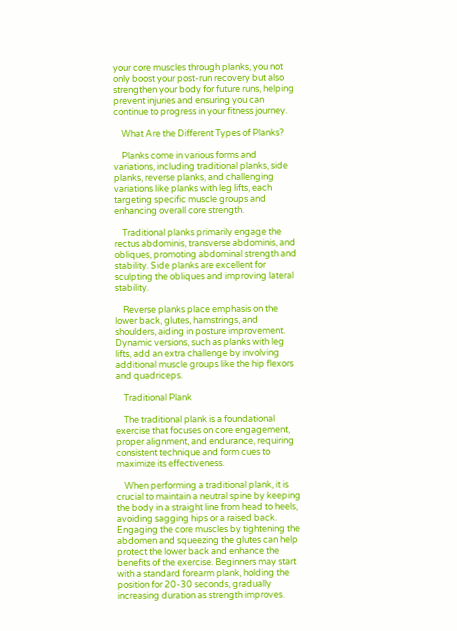your core muscles through planks, you not only boost your post-run recovery but also strengthen your body for future runs, helping prevent injuries and ensuring you can continue to progress in your fitness journey.

    What Are the Different Types of Planks?

    Planks come in various forms and variations, including traditional planks, side planks, reverse planks, and challenging variations like planks with leg lifts, each targeting specific muscle groups and enhancing overall core strength.

    Traditional planks primarily engage the rectus abdominis, transverse abdominis, and obliques, promoting abdominal strength and stability. Side planks are excellent for sculpting the obliques and improving lateral stability.

    Reverse planks place emphasis on the lower back, glutes, hamstrings, and shoulders, aiding in posture improvement. Dynamic versions, such as planks with leg lifts, add an extra challenge by involving additional muscle groups like the hip flexors and quadriceps.

    Traditional Plank

    The traditional plank is a foundational exercise that focuses on core engagement, proper alignment, and endurance, requiring consistent technique and form cues to maximize its effectiveness.

    When performing a traditional plank, it is crucial to maintain a neutral spine by keeping the body in a straight line from head to heels, avoiding sagging hips or a raised back. Engaging the core muscles by tightening the abdomen and squeezing the glutes can help protect the lower back and enhance the benefits of the exercise. Beginners may start with a standard forearm plank, holding the position for 20-30 seconds, gradually increasing duration as strength improves.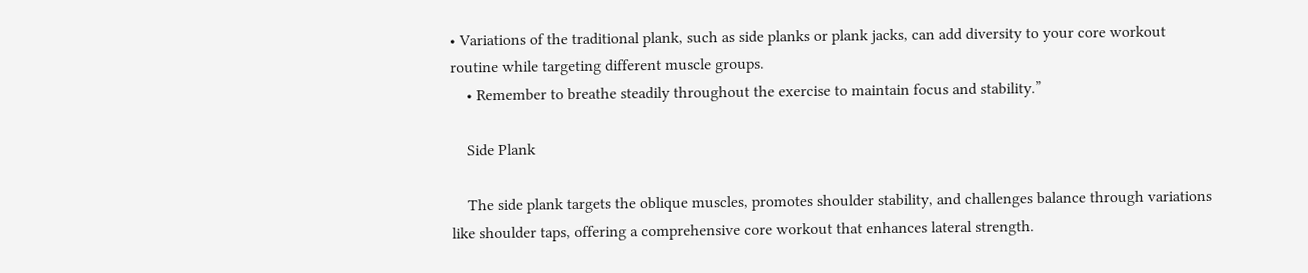• Variations of the traditional plank, such as side planks or plank jacks, can add diversity to your core workout routine while targeting different muscle groups.
    • Remember to breathe steadily throughout the exercise to maintain focus and stability.”

    Side Plank

    The side plank targets the oblique muscles, promotes shoulder stability, and challenges balance through variations like shoulder taps, offering a comprehensive core workout that enhances lateral strength.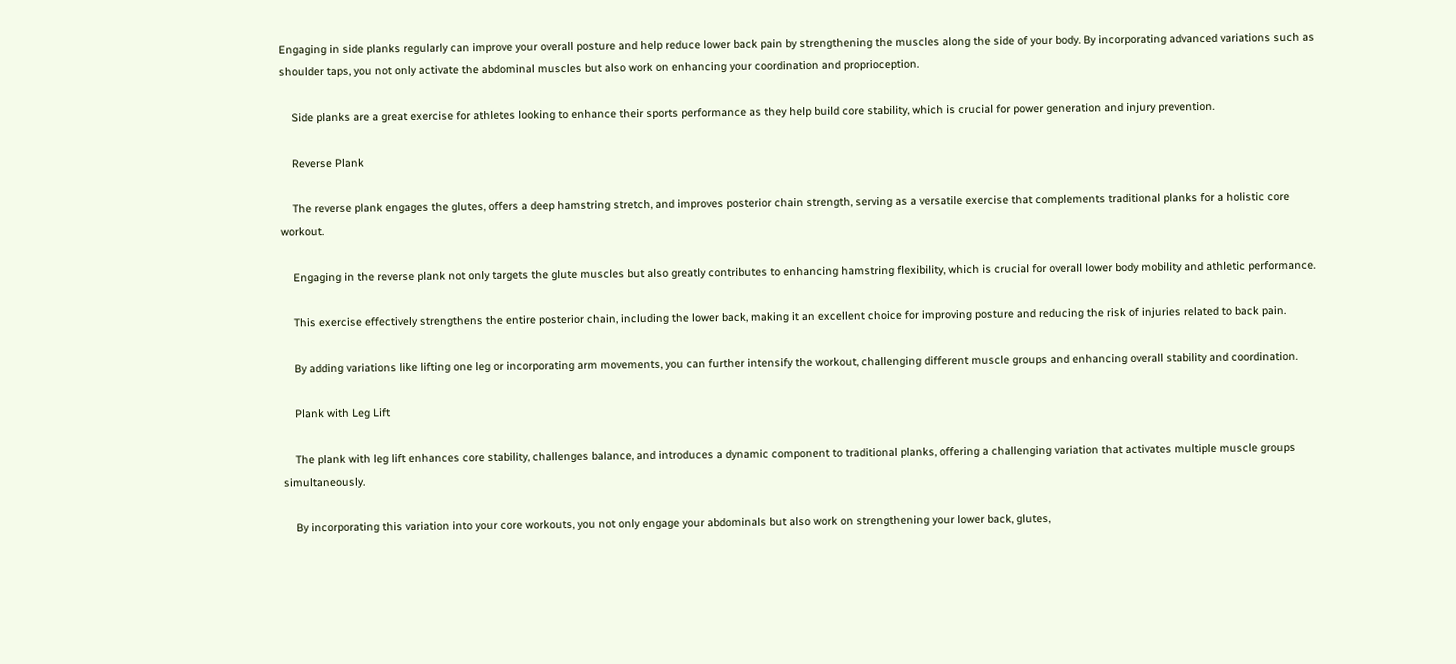Engaging in side planks regularly can improve your overall posture and help reduce lower back pain by strengthening the muscles along the side of your body. By incorporating advanced variations such as shoulder taps, you not only activate the abdominal muscles but also work on enhancing your coordination and proprioception.

    Side planks are a great exercise for athletes looking to enhance their sports performance as they help build core stability, which is crucial for power generation and injury prevention.

    Reverse Plank

    The reverse plank engages the glutes, offers a deep hamstring stretch, and improves posterior chain strength, serving as a versatile exercise that complements traditional planks for a holistic core workout.

    Engaging in the reverse plank not only targets the glute muscles but also greatly contributes to enhancing hamstring flexibility, which is crucial for overall lower body mobility and athletic performance.

    This exercise effectively strengthens the entire posterior chain, including the lower back, making it an excellent choice for improving posture and reducing the risk of injuries related to back pain.

    By adding variations like lifting one leg or incorporating arm movements, you can further intensify the workout, challenging different muscle groups and enhancing overall stability and coordination.

    Plank with Leg Lift

    The plank with leg lift enhances core stability, challenges balance, and introduces a dynamic component to traditional planks, offering a challenging variation that activates multiple muscle groups simultaneously.

    By incorporating this variation into your core workouts, you not only engage your abdominals but also work on strengthening your lower back, glutes,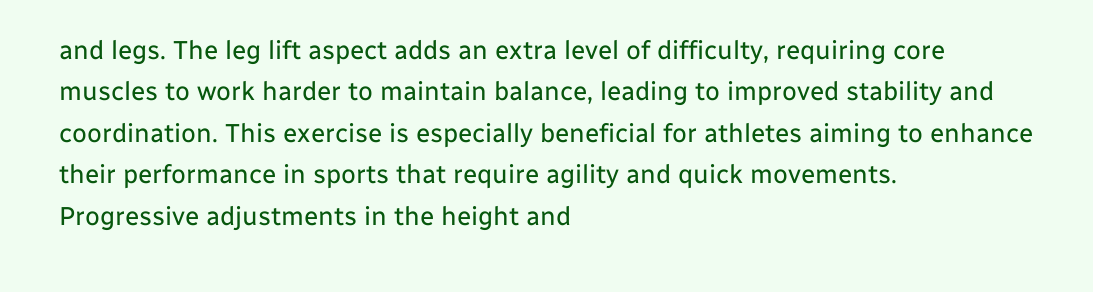and legs. The leg lift aspect adds an extra level of difficulty, requiring core muscles to work harder to maintain balance, leading to improved stability and coordination. This exercise is especially beneficial for athletes aiming to enhance their performance in sports that require agility and quick movements. Progressive adjustments in the height and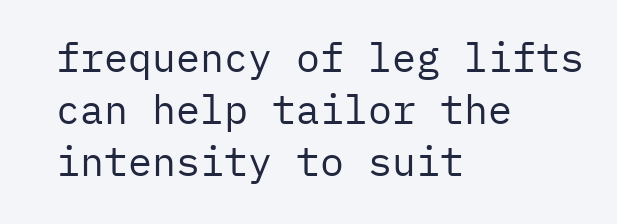frequency of leg lifts can help tailor the intensity to suit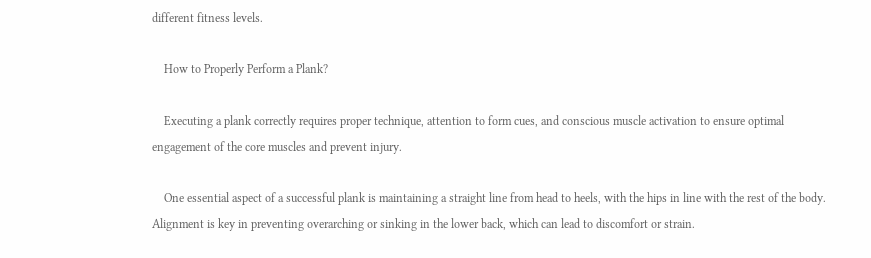different fitness levels.

    How to Properly Perform a Plank?

    Executing a plank correctly requires proper technique, attention to form cues, and conscious muscle activation to ensure optimal engagement of the core muscles and prevent injury.

    One essential aspect of a successful plank is maintaining a straight line from head to heels, with the hips in line with the rest of the body. Alignment is key in preventing overarching or sinking in the lower back, which can lead to discomfort or strain.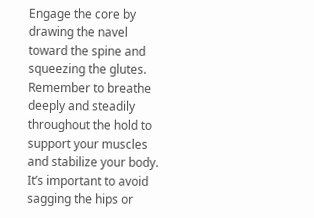Engage the core by drawing the navel toward the spine and squeezing the glutes. Remember to breathe deeply and steadily throughout the hold to support your muscles and stabilize your body. It’s important to avoid sagging the hips or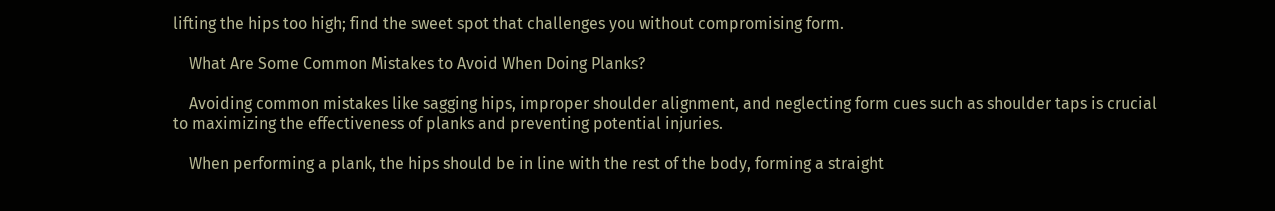lifting the hips too high; find the sweet spot that challenges you without compromising form.

    What Are Some Common Mistakes to Avoid When Doing Planks?

    Avoiding common mistakes like sagging hips, improper shoulder alignment, and neglecting form cues such as shoulder taps is crucial to maximizing the effectiveness of planks and preventing potential injuries.

    When performing a plank, the hips should be in line with the rest of the body, forming a straight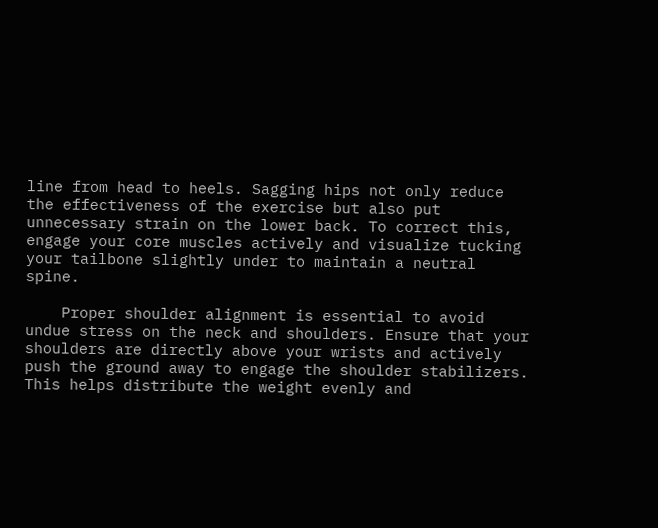line from head to heels. Sagging hips not only reduce the effectiveness of the exercise but also put unnecessary strain on the lower back. To correct this, engage your core muscles actively and visualize tucking your tailbone slightly under to maintain a neutral spine.

    Proper shoulder alignment is essential to avoid undue stress on the neck and shoulders. Ensure that your shoulders are directly above your wrists and actively push the ground away to engage the shoulder stabilizers. This helps distribute the weight evenly and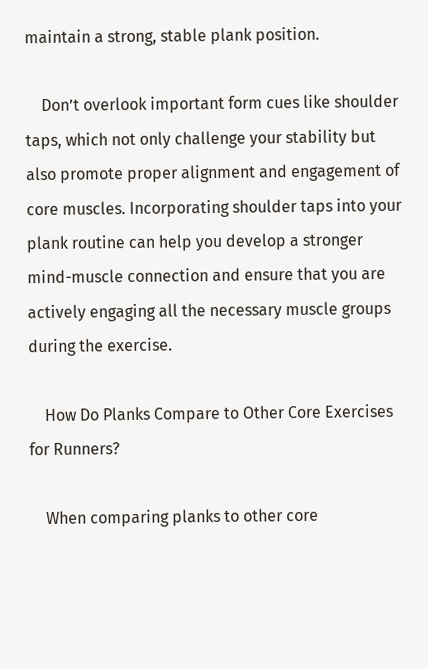maintain a strong, stable plank position.

    Don’t overlook important form cues like shoulder taps, which not only challenge your stability but also promote proper alignment and engagement of core muscles. Incorporating shoulder taps into your plank routine can help you develop a stronger mind-muscle connection and ensure that you are actively engaging all the necessary muscle groups during the exercise.

    How Do Planks Compare to Other Core Exercises for Runners?

    When comparing planks to other core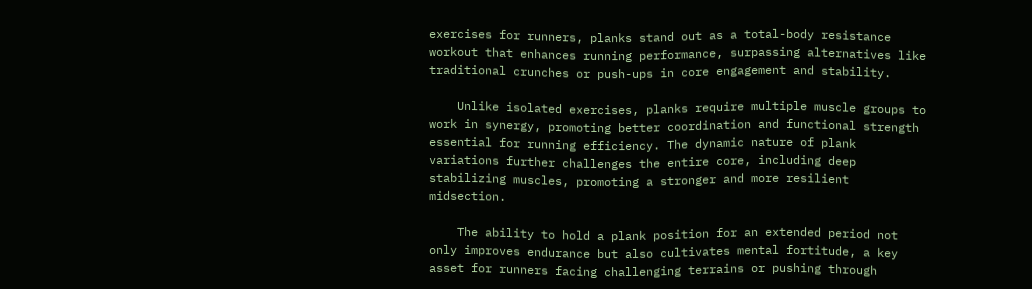exercises for runners, planks stand out as a total-body resistance workout that enhances running performance, surpassing alternatives like traditional crunches or push-ups in core engagement and stability.

    Unlike isolated exercises, planks require multiple muscle groups to work in synergy, promoting better coordination and functional strength essential for running efficiency. The dynamic nature of plank variations further challenges the entire core, including deep stabilizing muscles, promoting a stronger and more resilient midsection.

    The ability to hold a plank position for an extended period not only improves endurance but also cultivates mental fortitude, a key asset for runners facing challenging terrains or pushing through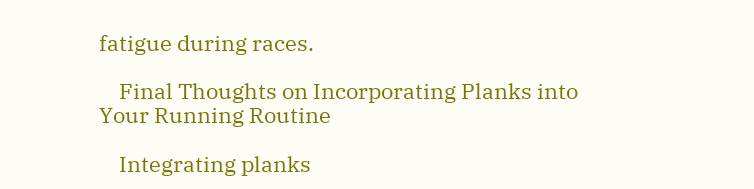fatigue during races.

    Final Thoughts on Incorporating Planks into Your Running Routine

    Integrating planks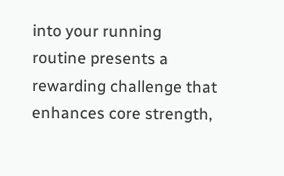into your running routine presents a rewarding challenge that enhances core strength,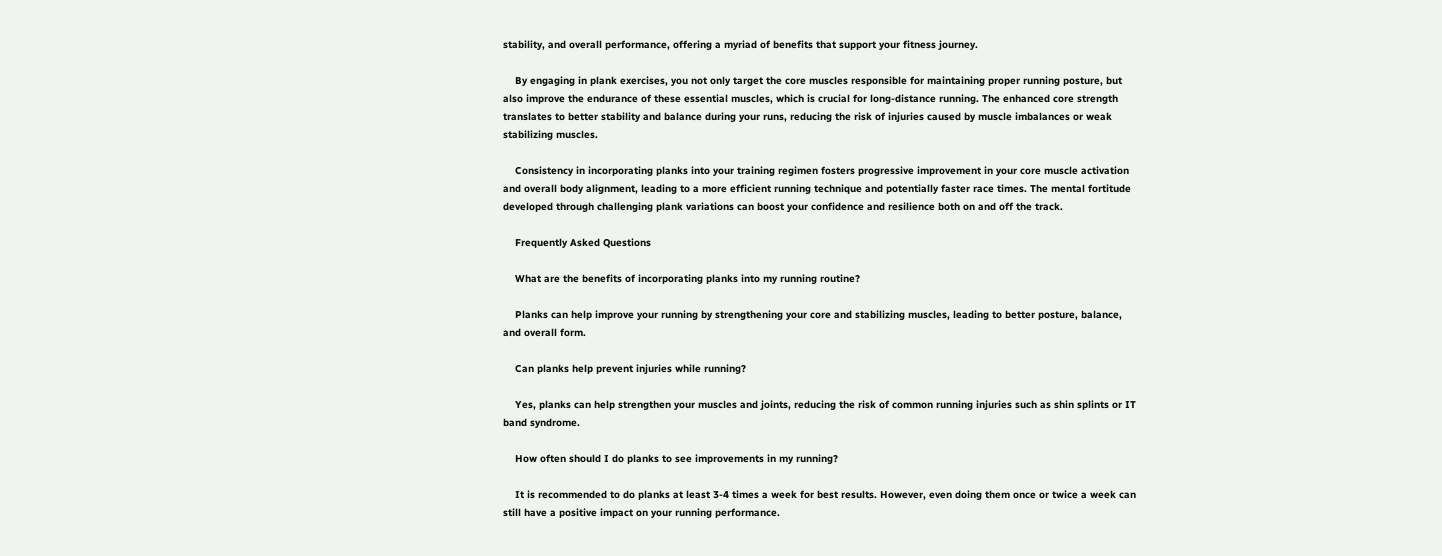stability, and overall performance, offering a myriad of benefits that support your fitness journey.

    By engaging in plank exercises, you not only target the core muscles responsible for maintaining proper running posture, but also improve the endurance of these essential muscles, which is crucial for long-distance running. The enhanced core strength translates to better stability and balance during your runs, reducing the risk of injuries caused by muscle imbalances or weak stabilizing muscles.

    Consistency in incorporating planks into your training regimen fosters progressive improvement in your core muscle activation and overall body alignment, leading to a more efficient running technique and potentially faster race times. The mental fortitude developed through challenging plank variations can boost your confidence and resilience both on and off the track.

    Frequently Asked Questions

    What are the benefits of incorporating planks into my running routine?

    Planks can help improve your running by strengthening your core and stabilizing muscles, leading to better posture, balance, and overall form.

    Can planks help prevent injuries while running?

    Yes, planks can help strengthen your muscles and joints, reducing the risk of common running injuries such as shin splints or IT band syndrome.

    How often should I do planks to see improvements in my running?

    It is recommended to do planks at least 3-4 times a week for best results. However, even doing them once or twice a week can still have a positive impact on your running performance.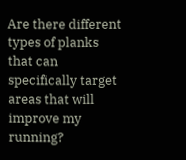Are there different types of planks that can specifically target areas that will improve my running?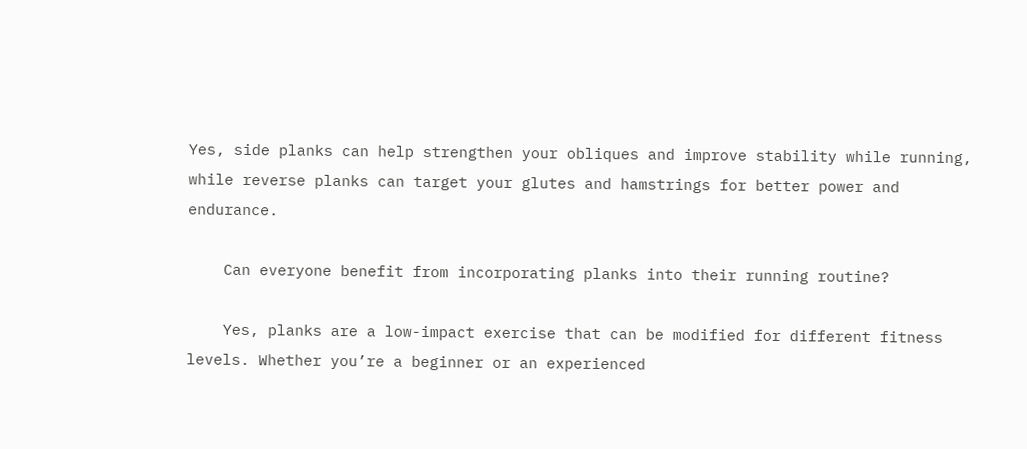Yes, side planks can help strengthen your obliques and improve stability while running, while reverse planks can target your glutes and hamstrings for better power and endurance.

    Can everyone benefit from incorporating planks into their running routine?

    Yes, planks are a low-impact exercise that can be modified for different fitness levels. Whether you’re a beginner or an experienced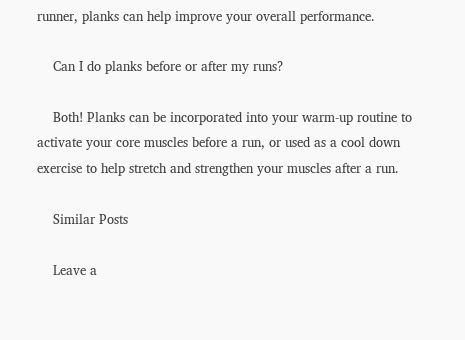runner, planks can help improve your overall performance.

    Can I do planks before or after my runs?

    Both! Planks can be incorporated into your warm-up routine to activate your core muscles before a run, or used as a cool down exercise to help stretch and strengthen your muscles after a run.

    Similar Posts

    Leave a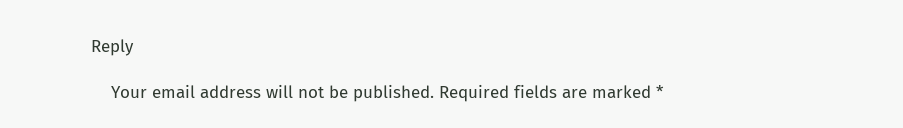Reply

    Your email address will not be published. Required fields are marked *